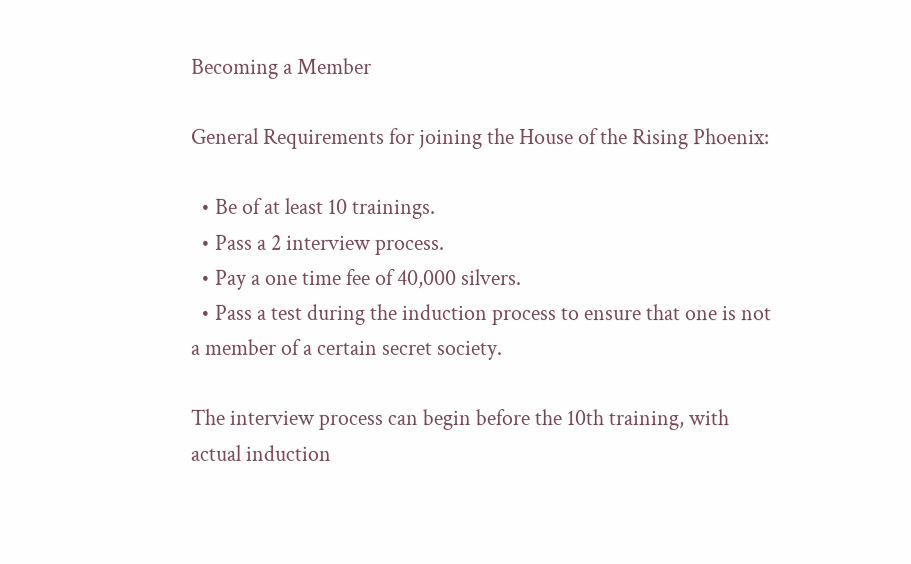Becoming a Member

General Requirements for joining the House of the Rising Phoenix:

  • Be of at least 10 trainings.
  • Pass a 2 interview process.
  • Pay a one time fee of 40,000 silvers.
  • Pass a test during the induction process to ensure that one is not a member of a certain secret society.

The interview process can begin before the 10th training, with actual induction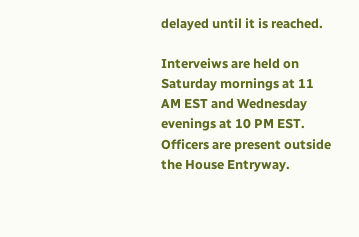delayed until it is reached.

Interveiws are held on Saturday mornings at 11 AM EST and Wednesday evenings at 10 PM EST. Officers are present outside the House Entryway.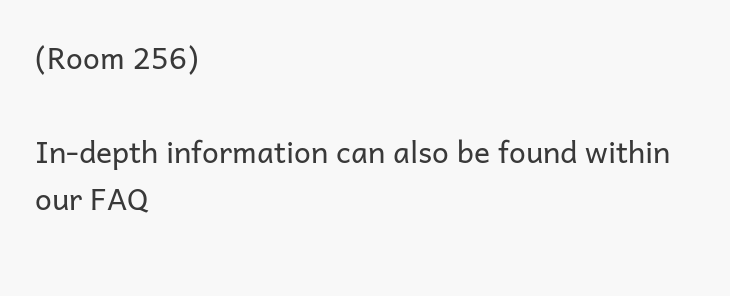(Room 256)

In-depth information can also be found within our FAQ